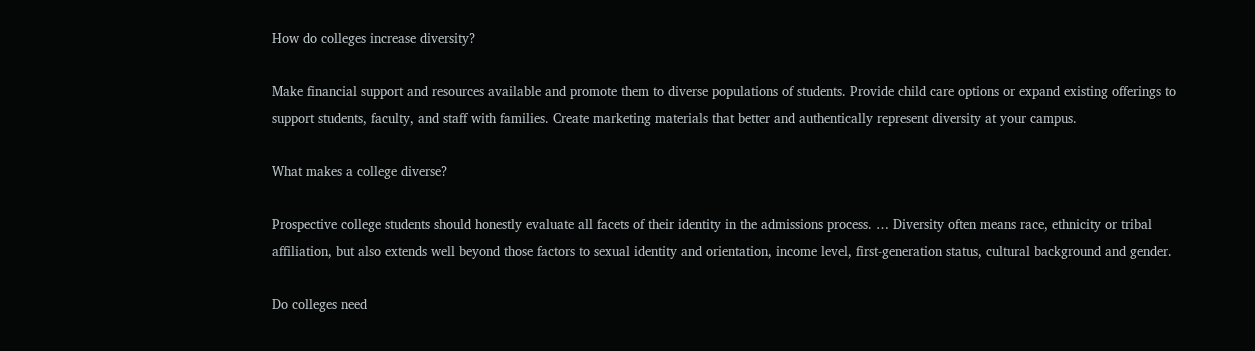How do colleges increase diversity?

Make financial support and resources available and promote them to diverse populations of students. Provide child care options or expand existing offerings to support students, faculty, and staff with families. Create marketing materials that better and authentically represent diversity at your campus.

What makes a college diverse?

Prospective college students should honestly evaluate all facets of their identity in the admissions process. … Diversity often means race, ethnicity or tribal affiliation, but also extends well beyond those factors to sexual identity and orientation, income level, first-generation status, cultural background and gender.

Do colleges need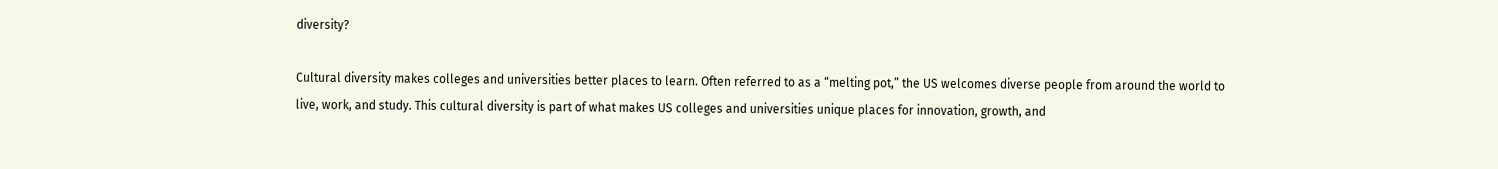diversity?

Cultural diversity makes colleges and universities better places to learn. Often referred to as a “melting pot,” the US welcomes diverse people from around the world to live, work, and study. This cultural diversity is part of what makes US colleges and universities unique places for innovation, growth, and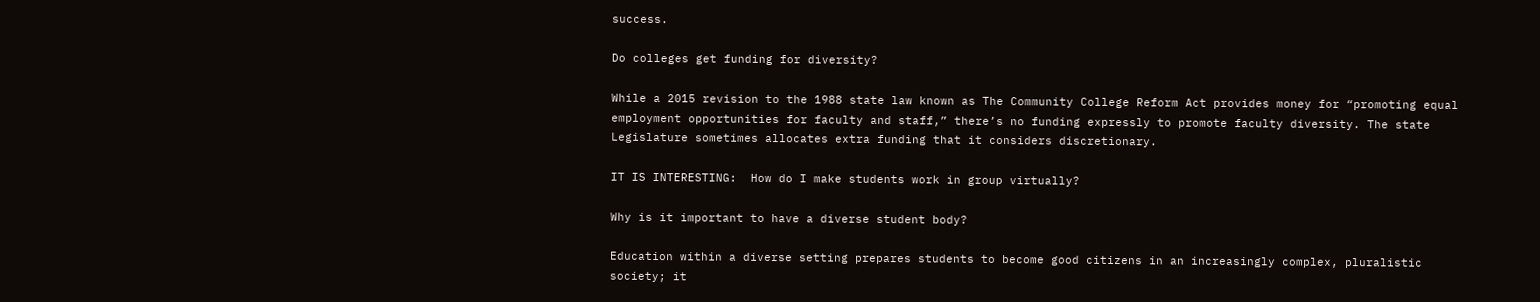success.

Do colleges get funding for diversity?

While a 2015 revision to the 1988 state law known as The Community College Reform Act provides money for “promoting equal employment opportunities for faculty and staff,” there’s no funding expressly to promote faculty diversity. The state Legislature sometimes allocates extra funding that it considers discretionary.

IT IS INTERESTING:  How do I make students work in group virtually?

Why is it important to have a diverse student body?

Education within a diverse setting prepares students to become good citizens in an increasingly complex, pluralistic society; it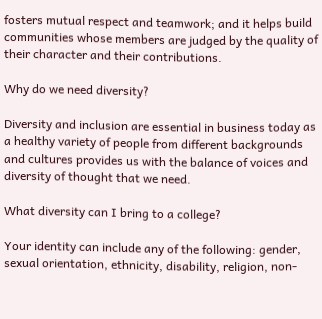fosters mutual respect and teamwork; and it helps build communities whose members are judged by the quality of their character and their contributions.

Why do we need diversity?

Diversity and inclusion are essential in business today as a healthy variety of people from different backgrounds and cultures provides us with the balance of voices and diversity of thought that we need.

What diversity can I bring to a college?

Your identity can include any of the following: gender, sexual orientation, ethnicity, disability, religion, non-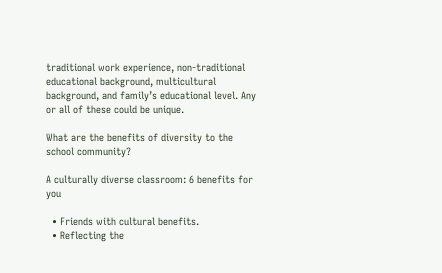traditional work experience, non-traditional educational background, multicultural background, and family’s educational level. Any or all of these could be unique.

What are the benefits of diversity to the school community?

A culturally diverse classroom: 6 benefits for you

  • Friends with cultural benefits.
  • Reflecting the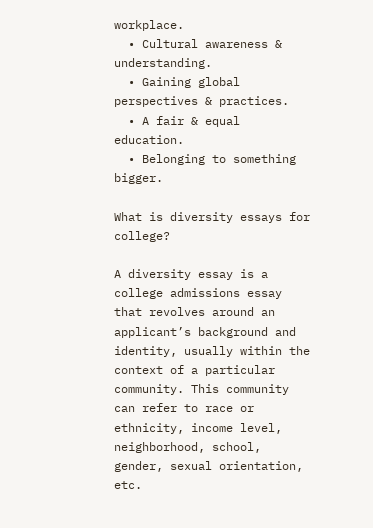workplace.
  • Cultural awareness & understanding.
  • Gaining global perspectives & practices.
  • A fair & equal education.
  • Belonging to something bigger.

What is diversity essays for college?

A diversity essay is a college admissions essay that revolves around an applicant’s background and identity, usually within the context of a particular community. This community can refer to race or ethnicity, income level, neighborhood, school, gender, sexual orientation, etc.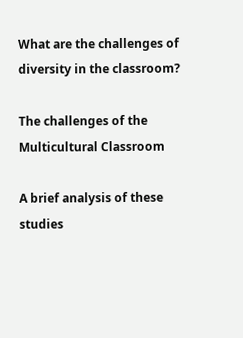What are the challenges of diversity in the classroom?

The challenges of the Multicultural Classroom

A brief analysis of these studies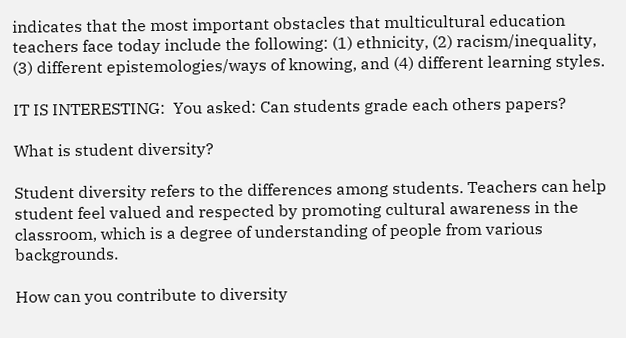indicates that the most important obstacles that multicultural education teachers face today include the following: (1) ethnicity, (2) racism/inequality, (3) different epistemologies/ways of knowing, and (4) different learning styles.

IT IS INTERESTING:  You asked: Can students grade each others papers?

What is student diversity?

Student diversity refers to the differences among students. Teachers can help student feel valued and respected by promoting cultural awareness in the classroom, which is a degree of understanding of people from various backgrounds.

How can you contribute to diversity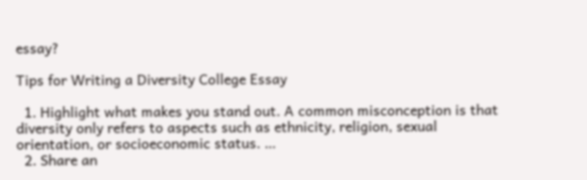essay?

Tips for Writing a Diversity College Essay

  1. Highlight what makes you stand out. A common misconception is that diversity only refers to aspects such as ethnicity, religion, sexual orientation, or socioeconomic status. …
  2. Share an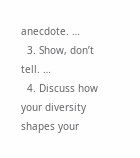anecdote. …
  3. Show, don’t tell. …
  4. Discuss how your diversity shapes your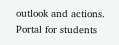outlook and actions.
Portal for students